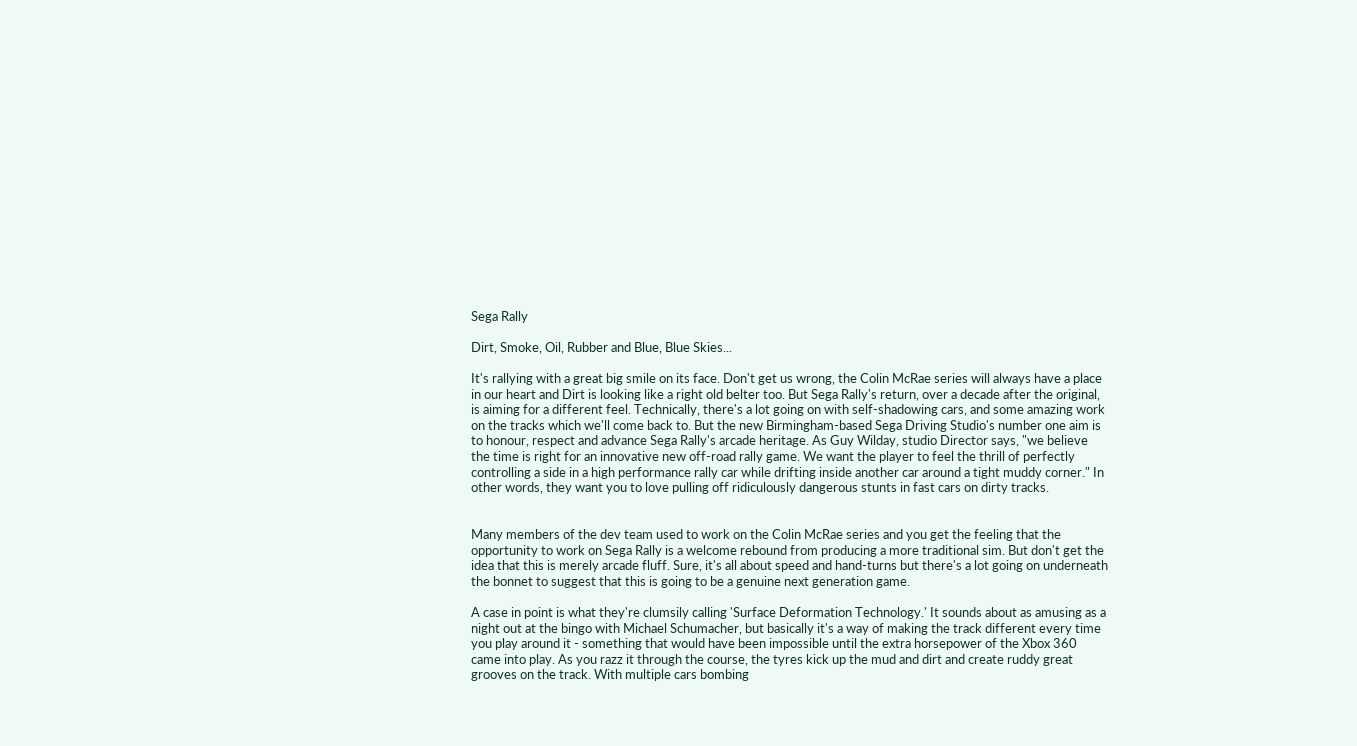Sega Rally

Dirt, Smoke, Oil, Rubber and Blue, Blue Skies...

It's rallying with a great big smile on its face. Don't get us wrong, the Colin McRae series will always have a place in our heart and Dirt is looking like a right old belter too. But Sega Rally's return, over a decade after the original, is aiming for a different feel. Technically, there's a lot going on with self-shadowing cars, and some amazing work on the tracks which we'll come back to. But the new Birmingham-based Sega Driving Studio's number one aim is to honour, respect and advance Sega Rally's arcade heritage. As Guy Wilday, studio Director says, "we believe the time is right for an innovative new off-road rally game. We want the player to feel the thrill of perfectly controlling a side in a high performance rally car while drifting inside another car around a tight muddy corner." In other words, they want you to love pulling off ridiculously dangerous stunts in fast cars on dirty tracks.


Many members of the dev team used to work on the Colin McRae series and you get the feeling that the opportunity to work on Sega Rally is a welcome rebound from producing a more traditional sim. But don't get the idea that this is merely arcade fluff. Sure, it's all about speed and hand-turns but there's a lot going on underneath the bonnet to suggest that this is going to be a genuine next generation game.

A case in point is what they're clumsily calling 'Surface Deformation Technology.' It sounds about as amusing as a night out at the bingo with Michael Schumacher, but basically it's a way of making the track different every time you play around it - something that would have been impossible until the extra horsepower of the Xbox 360 came into play. As you razz it through the course, the tyres kick up the mud and dirt and create ruddy great grooves on the track. With multiple cars bombing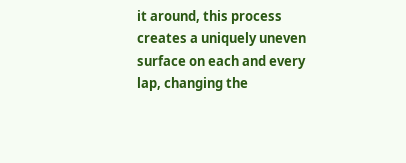it around, this process creates a uniquely uneven surface on each and every lap, changing the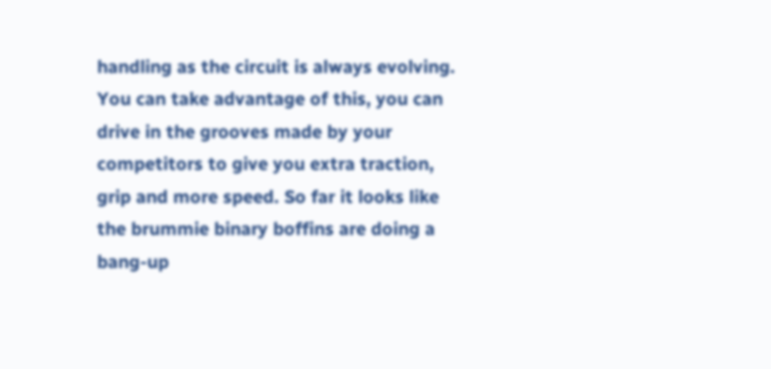handling as the circuit is always evolving. You can take advantage of this, you can drive in the grooves made by your competitors to give you extra traction, grip and more speed. So far it looks like the brummie binary boffins are doing a bang-up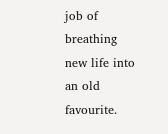job of breathing new life into an old favourite.